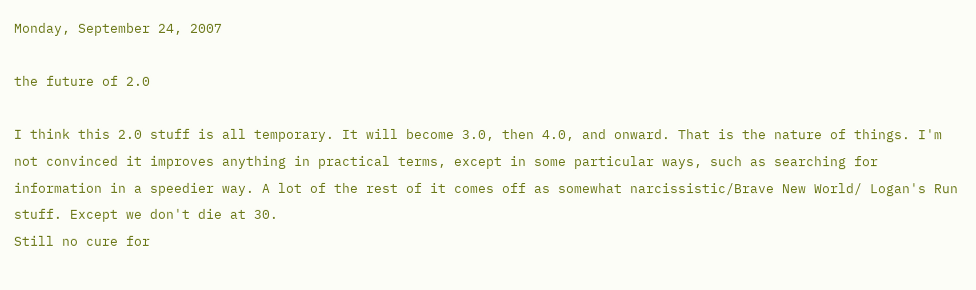Monday, September 24, 2007

the future of 2.0

I think this 2.0 stuff is all temporary. It will become 3.0, then 4.0, and onward. That is the nature of things. I'm not convinced it improves anything in practical terms, except in some particular ways, such as searching for information in a speedier way. A lot of the rest of it comes off as somewhat narcissistic/Brave New World/ Logan's Run stuff. Except we don't die at 30.
Still no cure for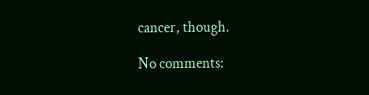cancer, though.

No comments: